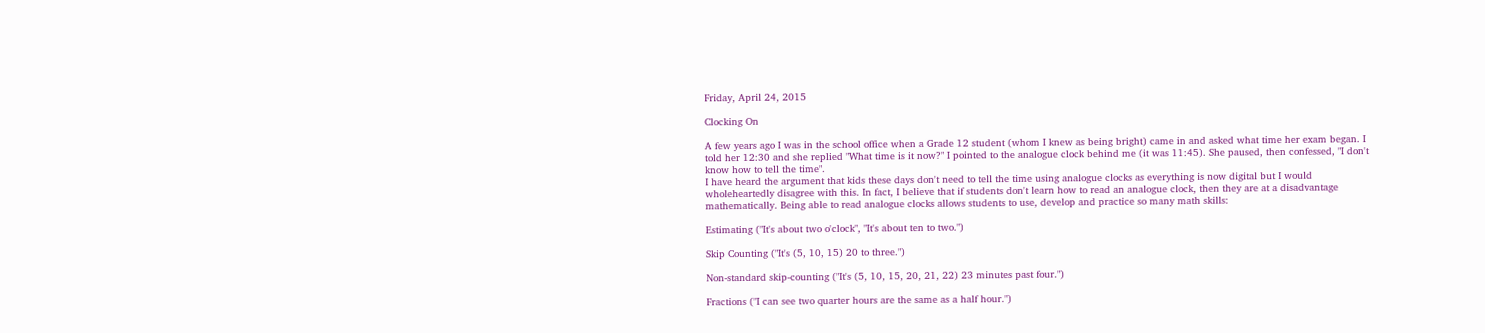Friday, April 24, 2015

Clocking On

A few years ago I was in the school office when a Grade 12 student (whom I knew as being bright) came in and asked what time her exam began. I told her 12:30 and she replied "What time is it now?" I pointed to the analogue clock behind me (it was 11:45). She paused, then confessed, "I don't know how to tell the time".
I have heard the argument that kids these days don't need to tell the time using analogue clocks as everything is now digital but I would wholeheartedly disagree with this. In fact, I believe that if students don't learn how to read an analogue clock, then they are at a disadvantage mathematically. Being able to read analogue clocks allows students to use, develop and practice so many math skills:

Estimating ("It's about two o'clock", "It's about ten to two.")

Skip Counting ("It's (5, 10, 15) 20 to three.")

Non-standard skip-counting ("It's (5, 10, 15, 20, 21, 22) 23 minutes past four.")

Fractions ("I can see two quarter hours are the same as a half hour.")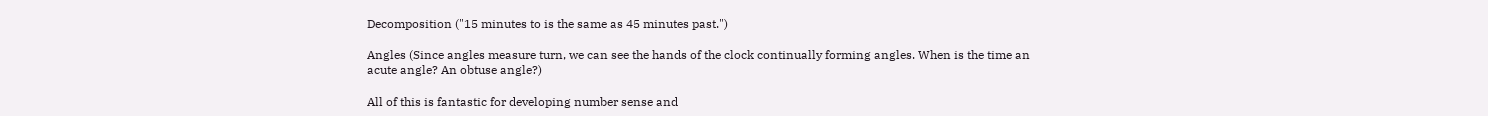Decomposition ("15 minutes to is the same as 45 minutes past.")

Angles (Since angles measure turn, we can see the hands of the clock continually forming angles. When is the time an acute angle? An obtuse angle?)

All of this is fantastic for developing number sense and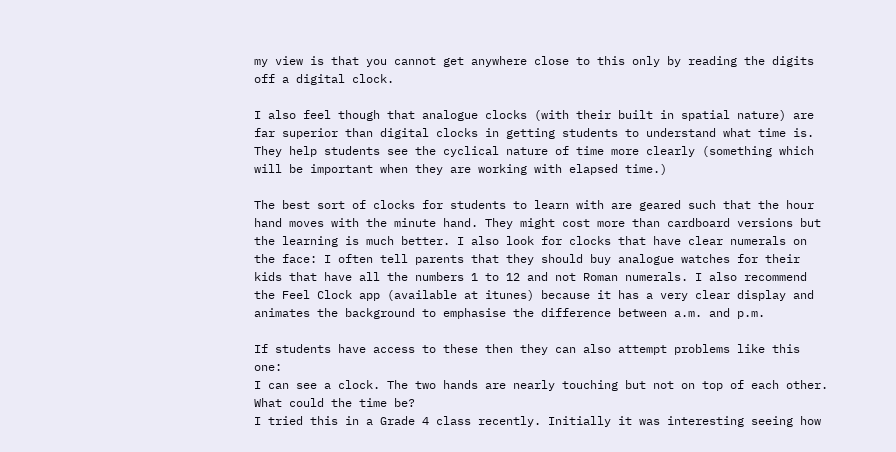my view is that you cannot get anywhere close to this only by reading the digits off a digital clock.

I also feel though that analogue clocks (with their built in spatial nature) are far superior than digital clocks in getting students to understand what time is. They help students see the cyclical nature of time more clearly (something which will be important when they are working with elapsed time.)

The best sort of clocks for students to learn with are geared such that the hour hand moves with the minute hand. They might cost more than cardboard versions but the learning is much better. I also look for clocks that have clear numerals on the face: I often tell parents that they should buy analogue watches for their kids that have all the numbers 1 to 12 and not Roman numerals. I also recommend the Feel Clock app (available at itunes) because it has a very clear display and animates the background to emphasise the difference between a.m. and p.m.

If students have access to these then they can also attempt problems like this one:
I can see a clock. The two hands are nearly touching but not on top of each other. What could the time be?
I tried this in a Grade 4 class recently. Initially it was interesting seeing how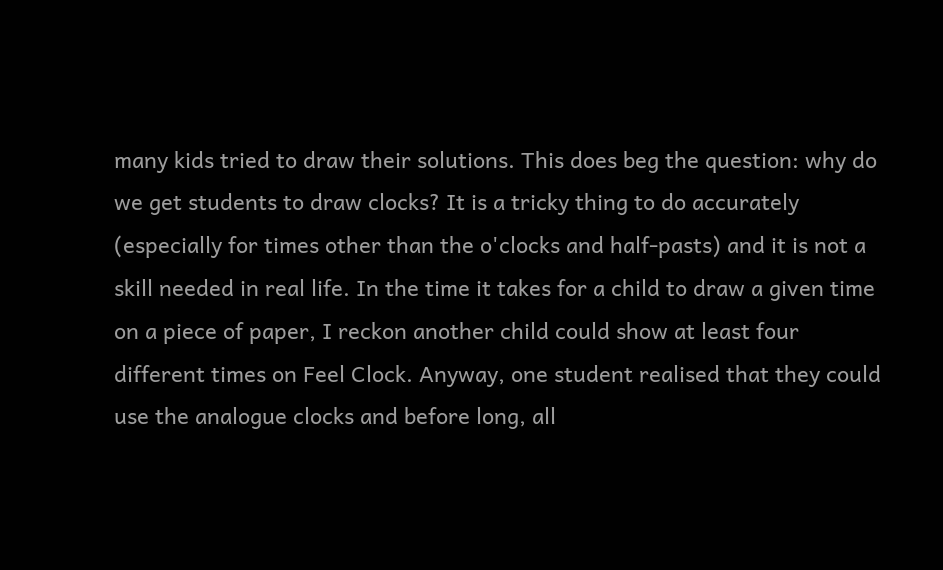many kids tried to draw their solutions. This does beg the question: why do we get students to draw clocks? It is a tricky thing to do accurately (especially for times other than the o'clocks and half-pasts) and it is not a skill needed in real life. In the time it takes for a child to draw a given time on a piece of paper, I reckon another child could show at least four different times on Feel Clock. Anyway, one student realised that they could use the analogue clocks and before long, all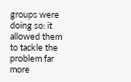groups were doing so: it allowed them to tackle the problem far more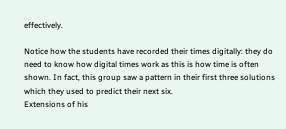effectively.

Notice how the students have recorded their times digitally: they do need to know how digital times work as this is how time is often shown. In fact, this group saw a pattern in their first three solutions which they used to predict their next six.
Extensions of his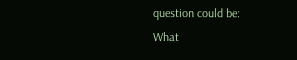question could be:
What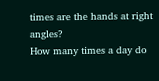times are the hands at right angles?
How many times a day do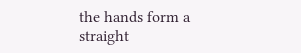the hands form a straight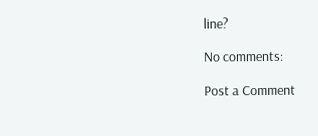line?

No comments:

Post a Comment